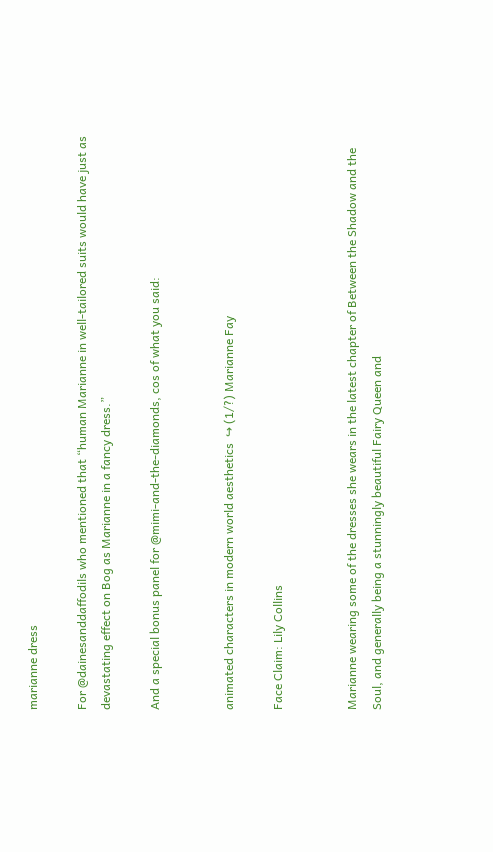marianne dress

For @dainesanddaffodils who mentioned that “human Marianne in well-tailored suits would have just as devastating effect on Bog as Marianne in a fancy dress.”

And a special bonus panel for @mimi-and-the-diamonds, cos of what you said:


animated characters in modern world aesthetics  ↪ (1/?) Marianne Fay

Face Claim: Lily Collins


Marianne wearing some of the dresses she wears in the latest chapter of Between the Shadow and the Soul, and generally being a stunningly beautiful Fairy Queen and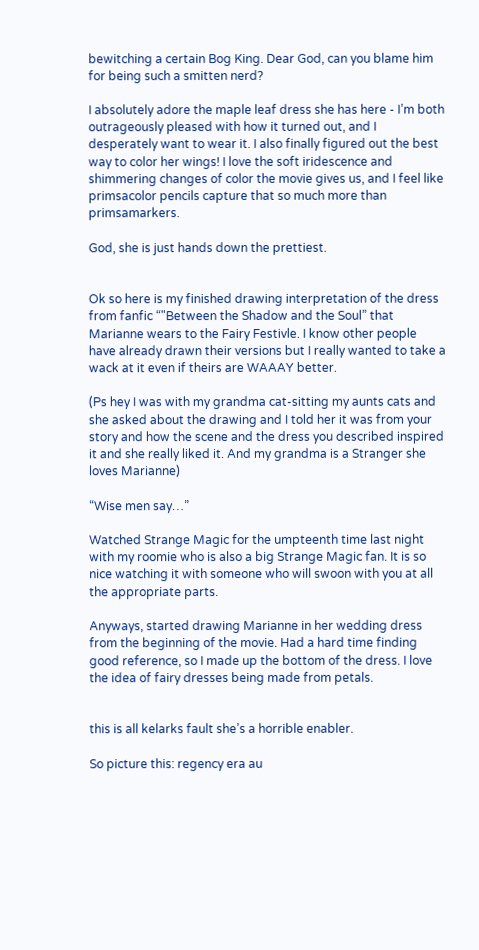bewitching a certain Bog King. Dear God, can you blame him for being such a smitten nerd?

I absolutely adore the maple leaf dress she has here - I’m both outrageously pleased with how it turned out, and I desperately want to wear it. I also finally figured out the best way to color her wings! I love the soft iridescence and shimmering changes of color the movie gives us, and I feel like primsacolor pencils capture that so much more than primsamarkers.

God, she is just hands down the prettiest.


Ok so here is my finished drawing interpretation of the dress from fanfic “"Between the Shadow and the Soul” that Marianne wears to the Fairy Festivle. I know other people have already drawn their versions but I really wanted to take a wack at it even if theirs are WAAAY better.

(Ps hey I was with my grandma cat-sitting my aunts cats and she asked about the drawing and I told her it was from your story and how the scene and the dress you described inspired it and she really liked it. And my grandma is a Stranger she loves Marianne)

“Wise men say…”

Watched Strange Magic for the umpteenth time last night with my roomie who is also a big Strange Magic fan. It is so nice watching it with someone who will swoon with you at all the appropriate parts.

Anyways, started drawing Marianne in her wedding dress from the beginning of the movie. Had a hard time finding good reference, so I made up the bottom of the dress. I love the idea of fairy dresses being made from petals.


this is all kelarks fault she’s a horrible enabler.

So picture this: regency era au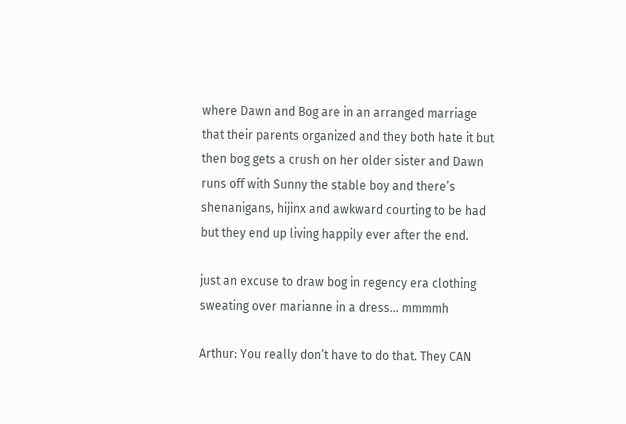where Dawn and Bog are in an arranged marriage that their parents organized and they both hate it but then bog gets a crush on her older sister and Dawn runs off with Sunny the stable boy and there’s shenanigans, hijinx and awkward courting to be had but they end up living happily ever after the end.

just an excuse to draw bog in regency era clothing sweating over marianne in a dress… mmmmh

Arthur: You really don’t have to do that. They CAN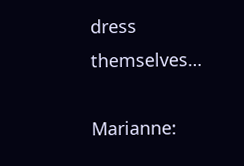dress themselves…

Marianne: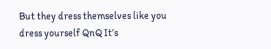But they dress themselves like you dress yourself QnQ It’s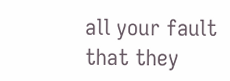all your fault that they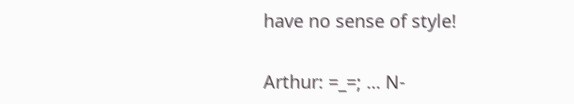have no sense of style!

Arthur: =_=; … N-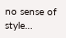no sense of style…